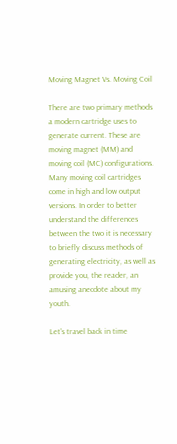Moving Magnet Vs. Moving Coil

There are two primary methods a modern cartridge uses to generate current. These are moving magnet (MM) and moving coil (MC) configurations. Many moving coil cartridges come in high and low output versions. In order to better understand the differences between the two it is necessary to briefly discuss methods of generating electricity, as well as provide you, the reader, an amusing anecdote about my youth.

Let's travel back in time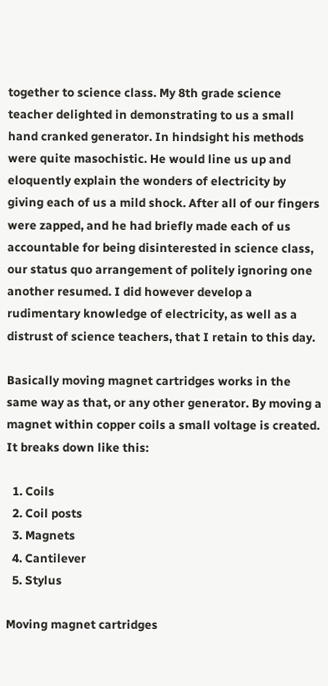together to science class. My 8th grade science teacher delighted in demonstrating to us a small hand cranked generator. In hindsight his methods were quite masochistic. He would line us up and eloquently explain the wonders of electricity by giving each of us a mild shock. After all of our fingers were zapped, and he had briefly made each of us accountable for being disinterested in science class, our status quo arrangement of politely ignoring one another resumed. I did however develop a rudimentary knowledge of electricity, as well as a distrust of science teachers, that I retain to this day.

Basically moving magnet cartridges works in the same way as that, or any other generator. By moving a magnet within copper coils a small voltage is created. It breaks down like this:

  1. Coils
  2. Coil posts
  3. Magnets
  4. Cantilever
  5. Stylus

Moving magnet cartridges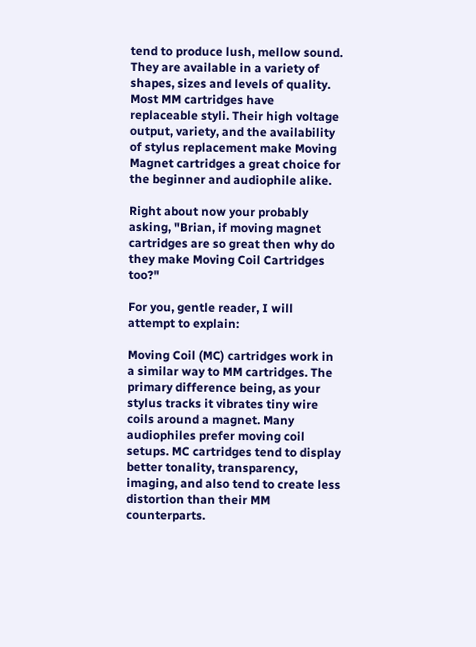tend to produce lush, mellow sound. They are available in a variety of shapes, sizes and levels of quality. Most MM cartridges have replaceable styli. Their high voltage output, variety, and the availability of stylus replacement make Moving Magnet cartridges a great choice for the beginner and audiophile alike.

Right about now your probably asking, "Brian, if moving magnet cartridges are so great then why do they make Moving Coil Cartridges too?"

For you, gentle reader, I will attempt to explain:

Moving Coil (MC) cartridges work in a similar way to MM cartridges. The primary difference being, as your stylus tracks it vibrates tiny wire coils around a magnet. Many audiophiles prefer moving coil setups. MC cartridges tend to display better tonality, transparency, imaging, and also tend to create less distortion than their MM counterparts.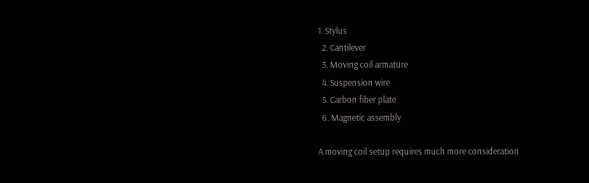1. Stylus
  2. Cantilever
  3. Moving coil armature
  4. Suspension wire
  5. Carbon fiber plate
  6. Magnetic assembly

A moving coil setup requires much more consideration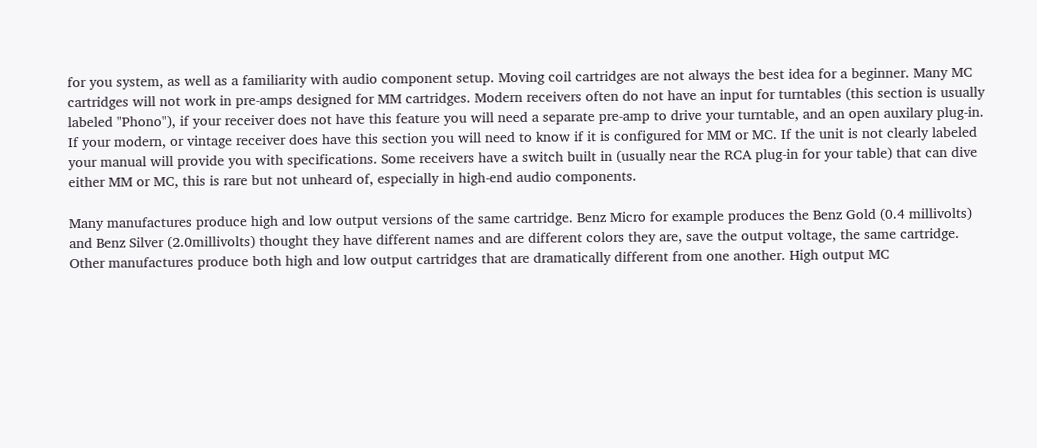for you system, as well as a familiarity with audio component setup. Moving coil cartridges are not always the best idea for a beginner. Many MC cartridges will not work in pre-amps designed for MM cartridges. Modern receivers often do not have an input for turntables (this section is usually labeled "Phono"), if your receiver does not have this feature you will need a separate pre-amp to drive your turntable, and an open auxilary plug-in. If your modern, or vintage receiver does have this section you will need to know if it is configured for MM or MC. If the unit is not clearly labeled your manual will provide you with specifications. Some receivers have a switch built in (usually near the RCA plug-in for your table) that can dive either MM or MC, this is rare but not unheard of, especially in high-end audio components.

Many manufactures produce high and low output versions of the same cartridge. Benz Micro for example produces the Benz Gold (0.4 millivolts) and Benz Silver (2.0millivolts) thought they have different names and are different colors they are, save the output voltage, the same cartridge. Other manufactures produce both high and low output cartridges that are dramatically different from one another. High output MC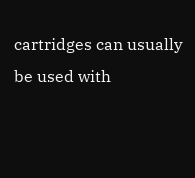cartridges can usually be used with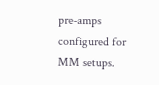pre-amps configured for MM setups.